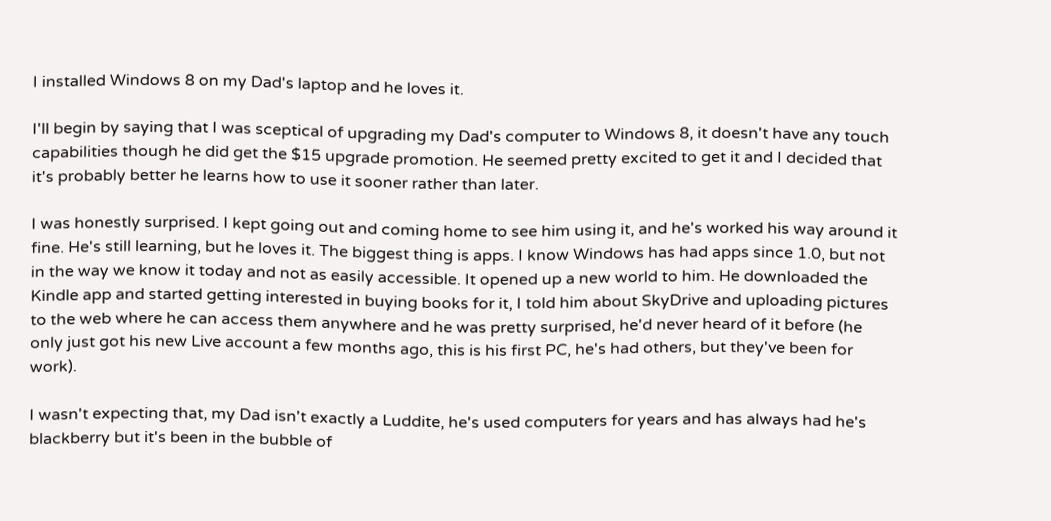I installed Windows 8 on my Dad's laptop and he loves it.

I'll begin by saying that I was sceptical of upgrading my Dad's computer to Windows 8, it doesn't have any touch capabilities though he did get the $15 upgrade promotion. He seemed pretty excited to get it and I decided that it's probably better he learns how to use it sooner rather than later.

I was honestly surprised. I kept going out and coming home to see him using it, and he's worked his way around it fine. He's still learning, but he loves it. The biggest thing is apps. I know Windows has had apps since 1.0, but not in the way we know it today and not as easily accessible. It opened up a new world to him. He downloaded the Kindle app and started getting interested in buying books for it, I told him about SkyDrive and uploading pictures to the web where he can access them anywhere and he was pretty surprised, he'd never heard of it before (he only just got his new Live account a few months ago, this is his first PC, he's had others, but they've been for work).

I wasn't expecting that, my Dad isn't exactly a Luddite, he's used computers for years and has always had he's blackberry but it's been in the bubble of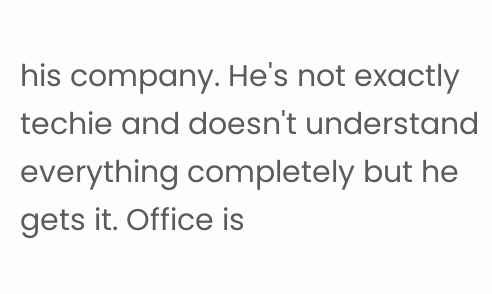his company. He's not exactly techie and doesn't understand everything completely but he gets it. Office is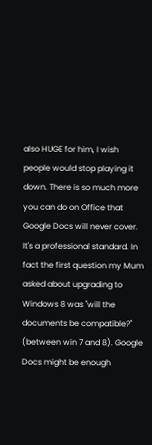also HUGE for him, I wish people would stop playing it down. There is so much more you can do on Office that Google Docs will never cover. It's a professional standard. In fact the first question my Mum asked about upgrading to Windows 8 was "will the documents be compatible?" (between win 7 and 8). Google Docs might be enough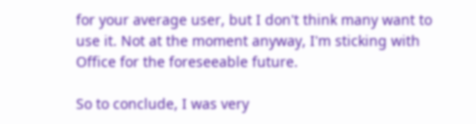for your average user, but I don't think many want to use it. Not at the moment anyway, I'm sticking with Office for the foreseeable future.

So to conclude, I was very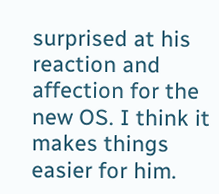surprised at his reaction and affection for the new OS. I think it makes things easier for him.